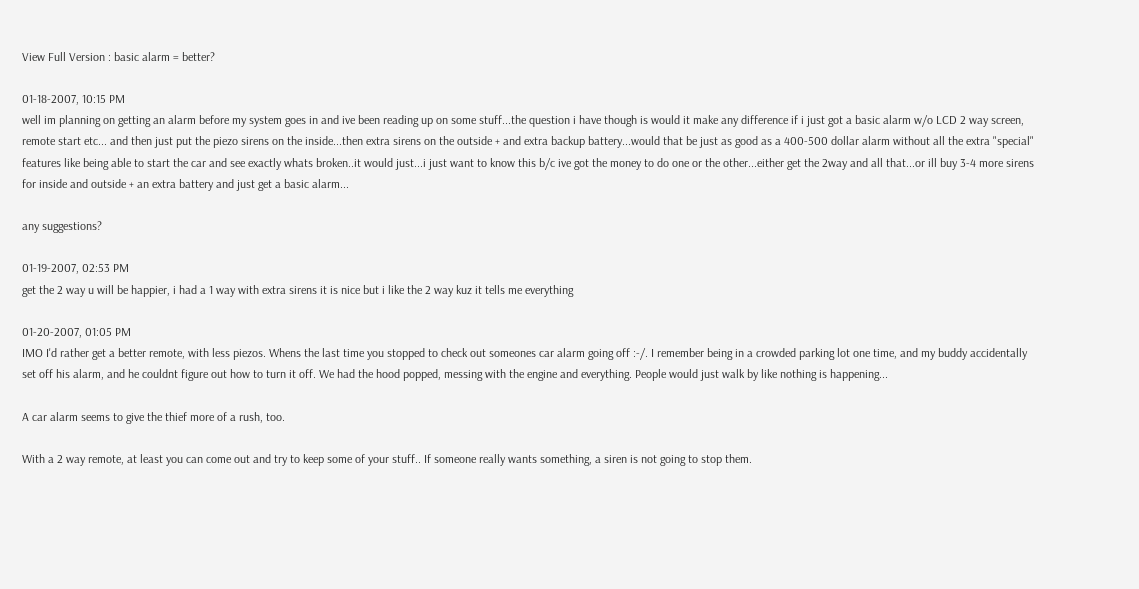View Full Version : basic alarm = better?

01-18-2007, 10:15 PM
well im planning on getting an alarm before my system goes in and ive been reading up on some stuff...the question i have though is would it make any difference if i just got a basic alarm w/o LCD 2 way screen, remote start etc... and then just put the piezo sirens on the inside...then extra sirens on the outside + and extra backup battery...would that be just as good as a 400-500 dollar alarm without all the extra "special" features like being able to start the car and see exactly whats broken..it would just...i just want to know this b/c ive got the money to do one or the other...either get the 2way and all that...or ill buy 3-4 more sirens for inside and outside + an extra battery and just get a basic alarm...

any suggestions?

01-19-2007, 02:53 PM
get the 2 way u will be happier, i had a 1 way with extra sirens it is nice but i like the 2 way kuz it tells me everything

01-20-2007, 01:05 PM
IMO I'd rather get a better remote, with less piezos. Whens the last time you stopped to check out someones car alarm going off :-/. I remember being in a crowded parking lot one time, and my buddy accidentally set off his alarm, and he couldnt figure out how to turn it off. We had the hood popped, messing with the engine and everything. People would just walk by like nothing is happening...

A car alarm seems to give the thief more of a rush, too.

With a 2 way remote, at least you can come out and try to keep some of your stuff.. If someone really wants something, a siren is not going to stop them.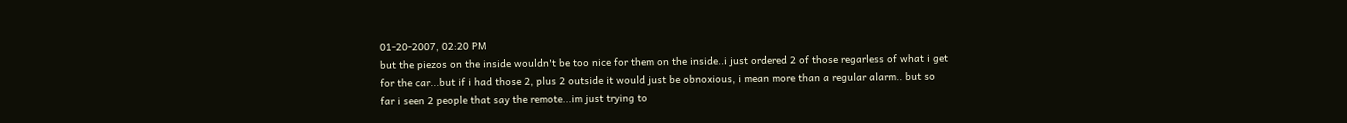01-20-2007, 02:20 PM
but the piezos on the inside wouldn't be too nice for them on the inside..i just ordered 2 of those regarless of what i get for the car...but if i had those 2, plus 2 outside it would just be obnoxious, i mean more than a regular alarm.. but so far i seen 2 people that say the remote...im just trying to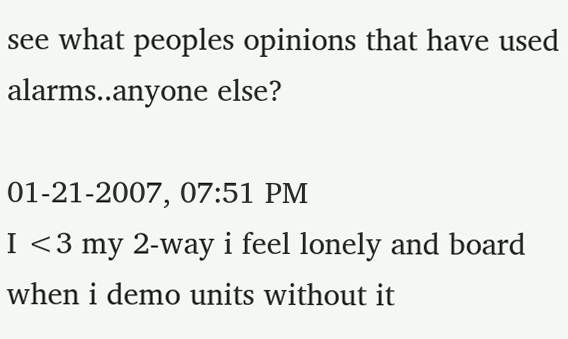see what peoples opinions that have used alarms..anyone else?

01-21-2007, 07:51 PM
I <3 my 2-way i feel lonely and board when i demo units without it